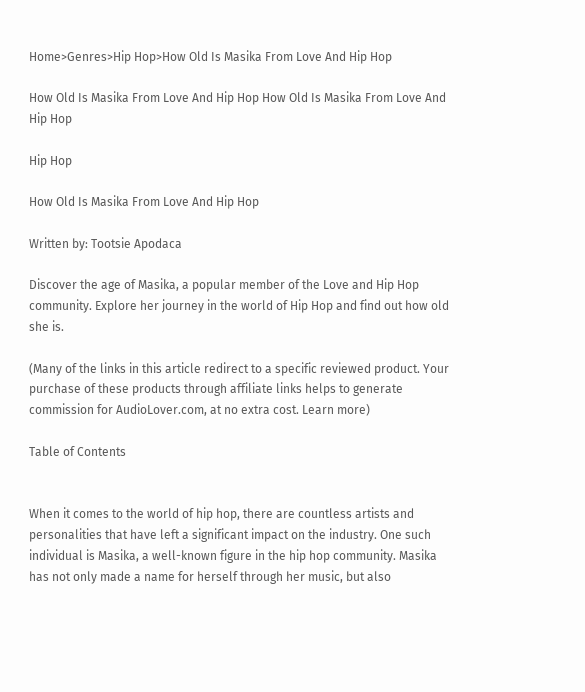Home>Genres>Hip Hop>How Old Is Masika From Love And Hip Hop

How Old Is Masika From Love And Hip Hop How Old Is Masika From Love And Hip Hop

Hip Hop

How Old Is Masika From Love And Hip Hop

Written by: Tootsie Apodaca

Discover the age of Masika, a popular member of the Love and Hip Hop community. Explore her journey in the world of Hip Hop and find out how old she is.

(Many of the links in this article redirect to a specific reviewed product. Your purchase of these products through affiliate links helps to generate commission for AudioLover.com, at no extra cost. Learn more)

Table of Contents


When it comes to the world of hip hop, there are countless artists and personalities that have left a significant impact on the industry. One such individual is Masika, a well-known figure in the hip hop community. Masika has not only made a name for herself through her music, but also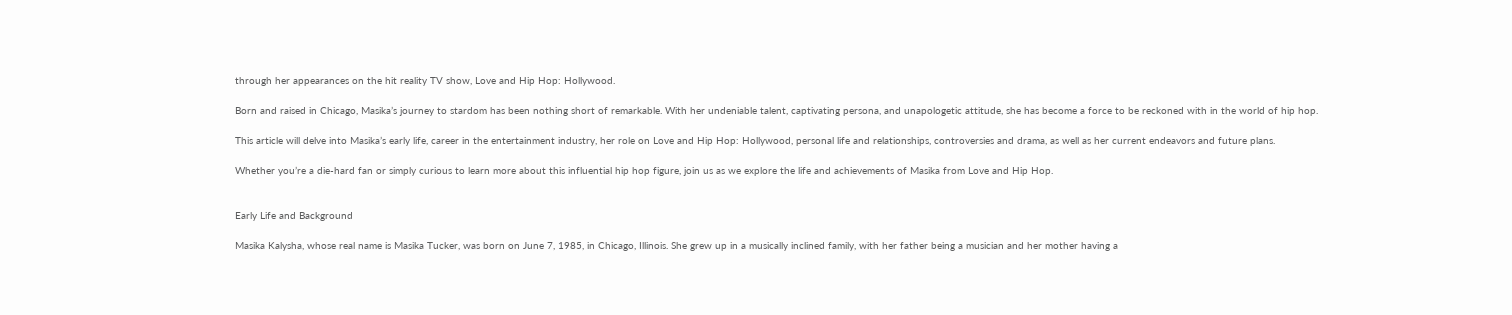through her appearances on the hit reality TV show, Love and Hip Hop: Hollywood.

Born and raised in Chicago, Masika’s journey to stardom has been nothing short of remarkable. With her undeniable talent, captivating persona, and unapologetic attitude, she has become a force to be reckoned with in the world of hip hop.

This article will delve into Masika’s early life, career in the entertainment industry, her role on Love and Hip Hop: Hollywood, personal life and relationships, controversies and drama, as well as her current endeavors and future plans.

Whether you’re a die-hard fan or simply curious to learn more about this influential hip hop figure, join us as we explore the life and achievements of Masika from Love and Hip Hop.


Early Life and Background

Masika Kalysha, whose real name is Masika Tucker, was born on June 7, 1985, in Chicago, Illinois. She grew up in a musically inclined family, with her father being a musician and her mother having a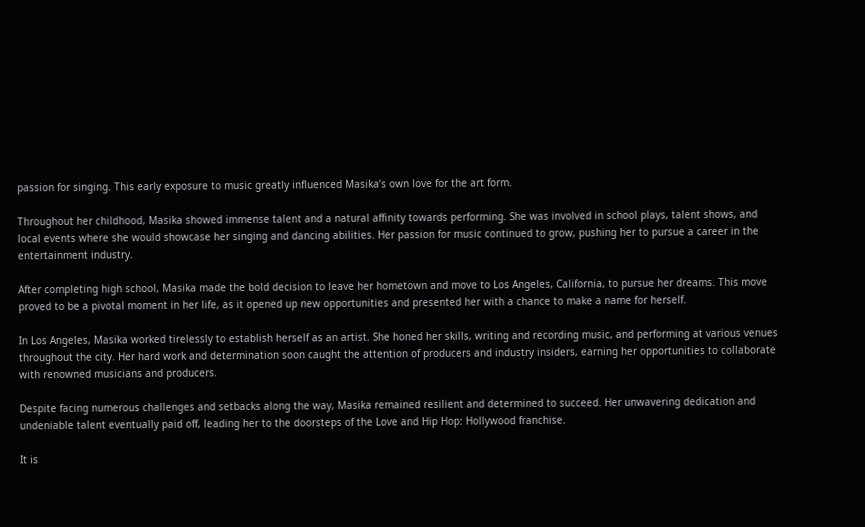passion for singing. This early exposure to music greatly influenced Masika’s own love for the art form.

Throughout her childhood, Masika showed immense talent and a natural affinity towards performing. She was involved in school plays, talent shows, and local events where she would showcase her singing and dancing abilities. Her passion for music continued to grow, pushing her to pursue a career in the entertainment industry.

After completing high school, Masika made the bold decision to leave her hometown and move to Los Angeles, California, to pursue her dreams. This move proved to be a pivotal moment in her life, as it opened up new opportunities and presented her with a chance to make a name for herself.

In Los Angeles, Masika worked tirelessly to establish herself as an artist. She honed her skills, writing and recording music, and performing at various venues throughout the city. Her hard work and determination soon caught the attention of producers and industry insiders, earning her opportunities to collaborate with renowned musicians and producers.

Despite facing numerous challenges and setbacks along the way, Masika remained resilient and determined to succeed. Her unwavering dedication and undeniable talent eventually paid off, leading her to the doorsteps of the Love and Hip Hop: Hollywood franchise.

It is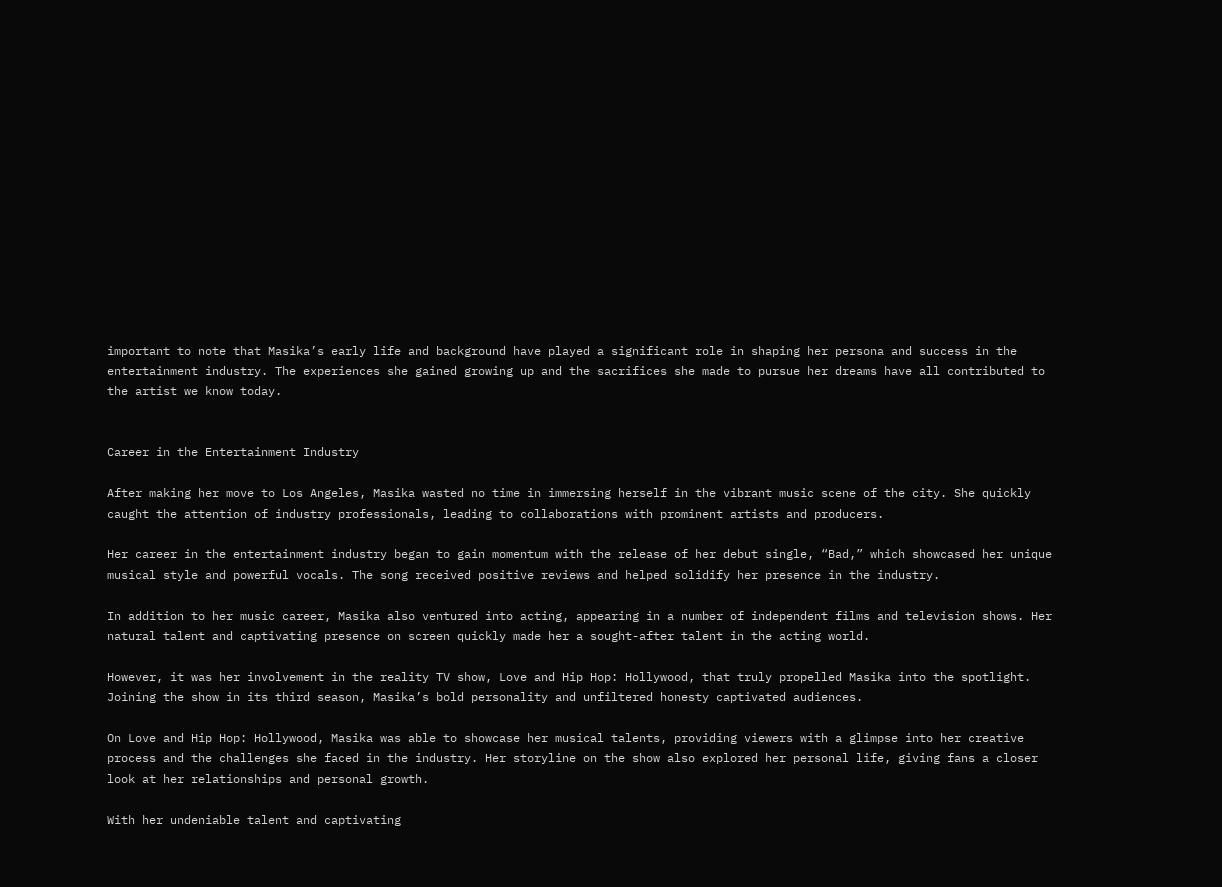important to note that Masika’s early life and background have played a significant role in shaping her persona and success in the entertainment industry. The experiences she gained growing up and the sacrifices she made to pursue her dreams have all contributed to the artist we know today.


Career in the Entertainment Industry

After making her move to Los Angeles, Masika wasted no time in immersing herself in the vibrant music scene of the city. She quickly caught the attention of industry professionals, leading to collaborations with prominent artists and producers.

Her career in the entertainment industry began to gain momentum with the release of her debut single, “Bad,” which showcased her unique musical style and powerful vocals. The song received positive reviews and helped solidify her presence in the industry.

In addition to her music career, Masika also ventured into acting, appearing in a number of independent films and television shows. Her natural talent and captivating presence on screen quickly made her a sought-after talent in the acting world.

However, it was her involvement in the reality TV show, Love and Hip Hop: Hollywood, that truly propelled Masika into the spotlight. Joining the show in its third season, Masika’s bold personality and unfiltered honesty captivated audiences.

On Love and Hip Hop: Hollywood, Masika was able to showcase her musical talents, providing viewers with a glimpse into her creative process and the challenges she faced in the industry. Her storyline on the show also explored her personal life, giving fans a closer look at her relationships and personal growth.

With her undeniable talent and captivating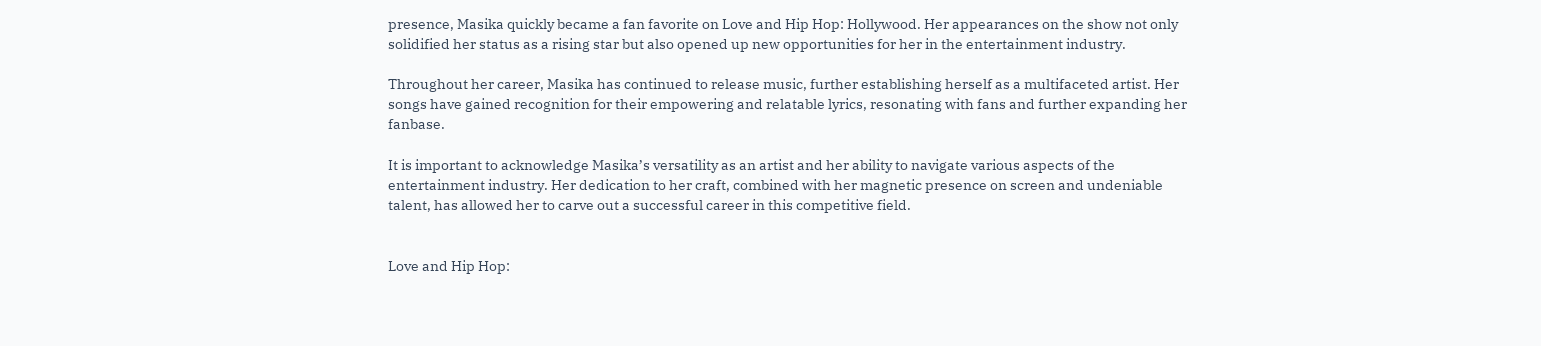presence, Masika quickly became a fan favorite on Love and Hip Hop: Hollywood. Her appearances on the show not only solidified her status as a rising star but also opened up new opportunities for her in the entertainment industry.

Throughout her career, Masika has continued to release music, further establishing herself as a multifaceted artist. Her songs have gained recognition for their empowering and relatable lyrics, resonating with fans and further expanding her fanbase.

It is important to acknowledge Masika’s versatility as an artist and her ability to navigate various aspects of the entertainment industry. Her dedication to her craft, combined with her magnetic presence on screen and undeniable talent, has allowed her to carve out a successful career in this competitive field.


Love and Hip Hop: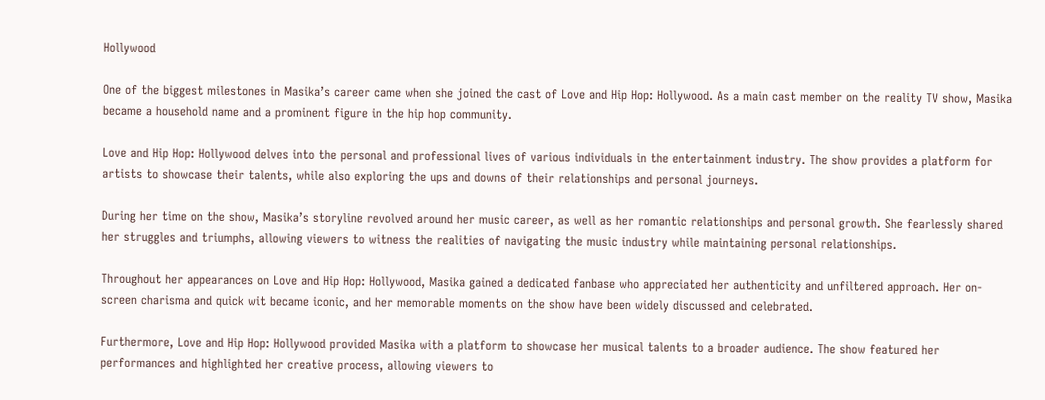Hollywood

One of the biggest milestones in Masika’s career came when she joined the cast of Love and Hip Hop: Hollywood. As a main cast member on the reality TV show, Masika became a household name and a prominent figure in the hip hop community.

Love and Hip Hop: Hollywood delves into the personal and professional lives of various individuals in the entertainment industry. The show provides a platform for artists to showcase their talents, while also exploring the ups and downs of their relationships and personal journeys.

During her time on the show, Masika’s storyline revolved around her music career, as well as her romantic relationships and personal growth. She fearlessly shared her struggles and triumphs, allowing viewers to witness the realities of navigating the music industry while maintaining personal relationships.

Throughout her appearances on Love and Hip Hop: Hollywood, Masika gained a dedicated fanbase who appreciated her authenticity and unfiltered approach. Her on-screen charisma and quick wit became iconic, and her memorable moments on the show have been widely discussed and celebrated.

Furthermore, Love and Hip Hop: Hollywood provided Masika with a platform to showcase her musical talents to a broader audience. The show featured her performances and highlighted her creative process, allowing viewers to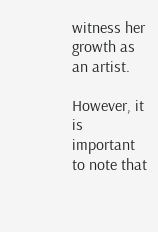witness her growth as an artist.

However, it is important to note that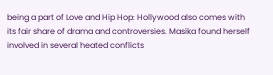being a part of Love and Hip Hop: Hollywood also comes with its fair share of drama and controversies. Masika found herself involved in several heated conflicts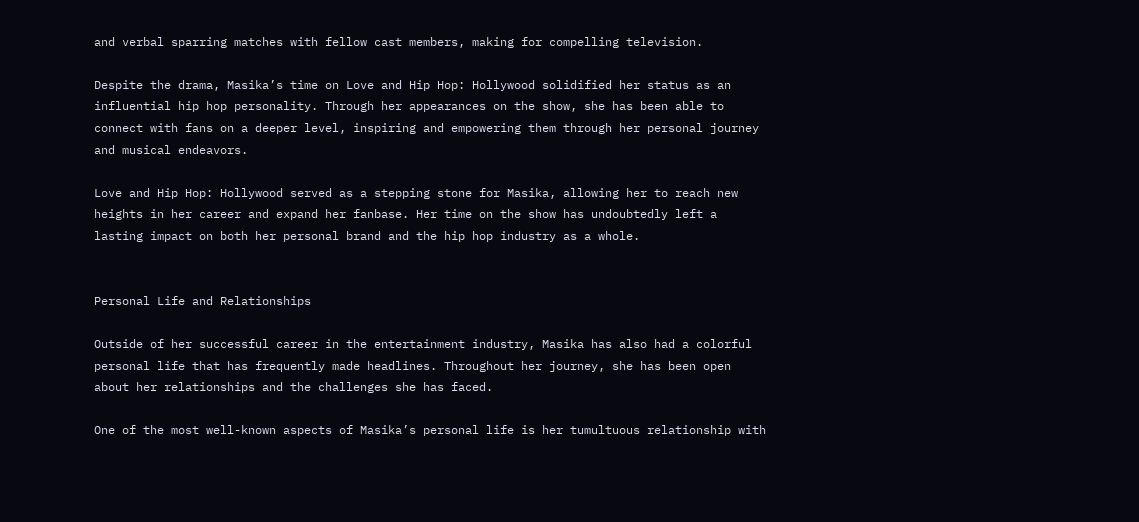and verbal sparring matches with fellow cast members, making for compelling television.

Despite the drama, Masika’s time on Love and Hip Hop: Hollywood solidified her status as an influential hip hop personality. Through her appearances on the show, she has been able to connect with fans on a deeper level, inspiring and empowering them through her personal journey and musical endeavors.

Love and Hip Hop: Hollywood served as a stepping stone for Masika, allowing her to reach new heights in her career and expand her fanbase. Her time on the show has undoubtedly left a lasting impact on both her personal brand and the hip hop industry as a whole.


Personal Life and Relationships

Outside of her successful career in the entertainment industry, Masika has also had a colorful personal life that has frequently made headlines. Throughout her journey, she has been open about her relationships and the challenges she has faced.

One of the most well-known aspects of Masika’s personal life is her tumultuous relationship with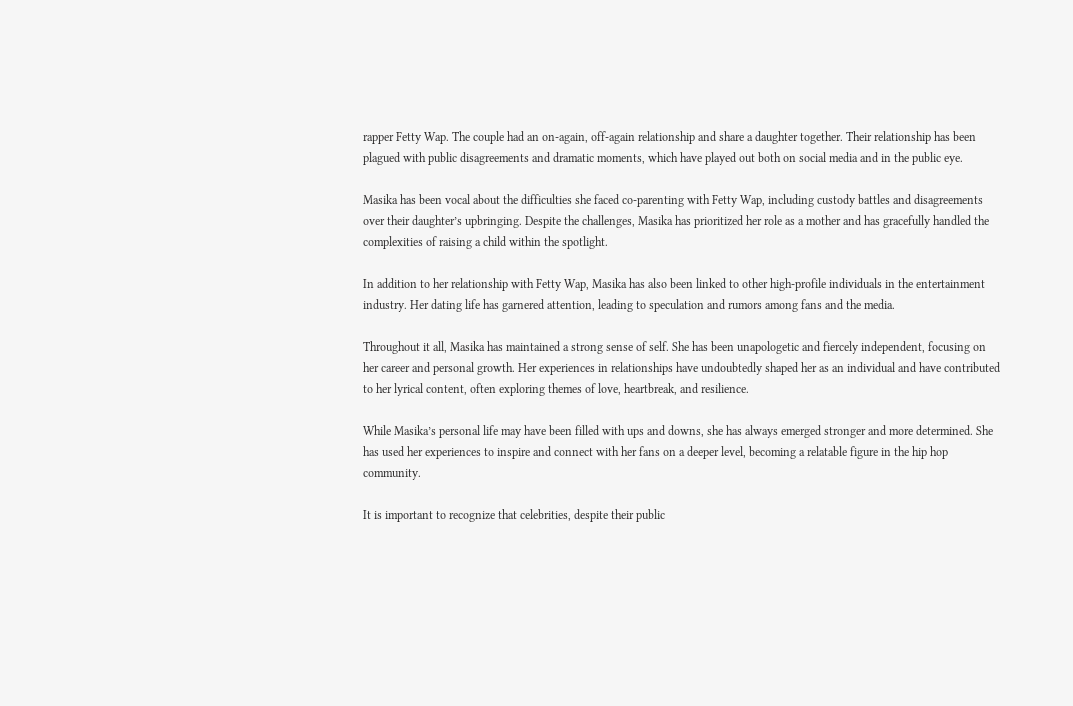rapper Fetty Wap. The couple had an on-again, off-again relationship and share a daughter together. Their relationship has been plagued with public disagreements and dramatic moments, which have played out both on social media and in the public eye.

Masika has been vocal about the difficulties she faced co-parenting with Fetty Wap, including custody battles and disagreements over their daughter’s upbringing. Despite the challenges, Masika has prioritized her role as a mother and has gracefully handled the complexities of raising a child within the spotlight.

In addition to her relationship with Fetty Wap, Masika has also been linked to other high-profile individuals in the entertainment industry. Her dating life has garnered attention, leading to speculation and rumors among fans and the media.

Throughout it all, Masika has maintained a strong sense of self. She has been unapologetic and fiercely independent, focusing on her career and personal growth. Her experiences in relationships have undoubtedly shaped her as an individual and have contributed to her lyrical content, often exploring themes of love, heartbreak, and resilience.

While Masika’s personal life may have been filled with ups and downs, she has always emerged stronger and more determined. She has used her experiences to inspire and connect with her fans on a deeper level, becoming a relatable figure in the hip hop community.

It is important to recognize that celebrities, despite their public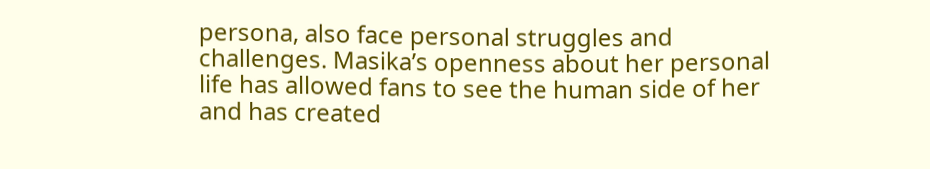persona, also face personal struggles and challenges. Masika’s openness about her personal life has allowed fans to see the human side of her and has created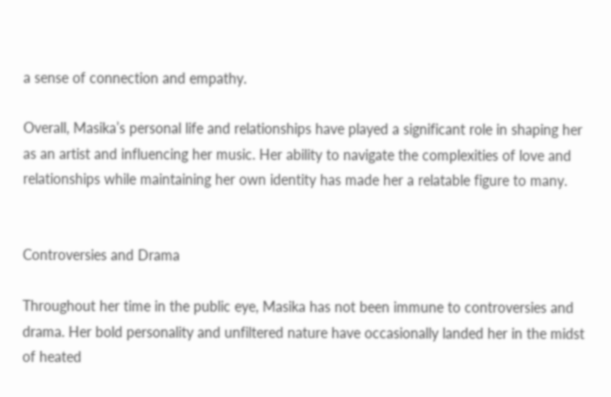a sense of connection and empathy.

Overall, Masika’s personal life and relationships have played a significant role in shaping her as an artist and influencing her music. Her ability to navigate the complexities of love and relationships while maintaining her own identity has made her a relatable figure to many.


Controversies and Drama

Throughout her time in the public eye, Masika has not been immune to controversies and drama. Her bold personality and unfiltered nature have occasionally landed her in the midst of heated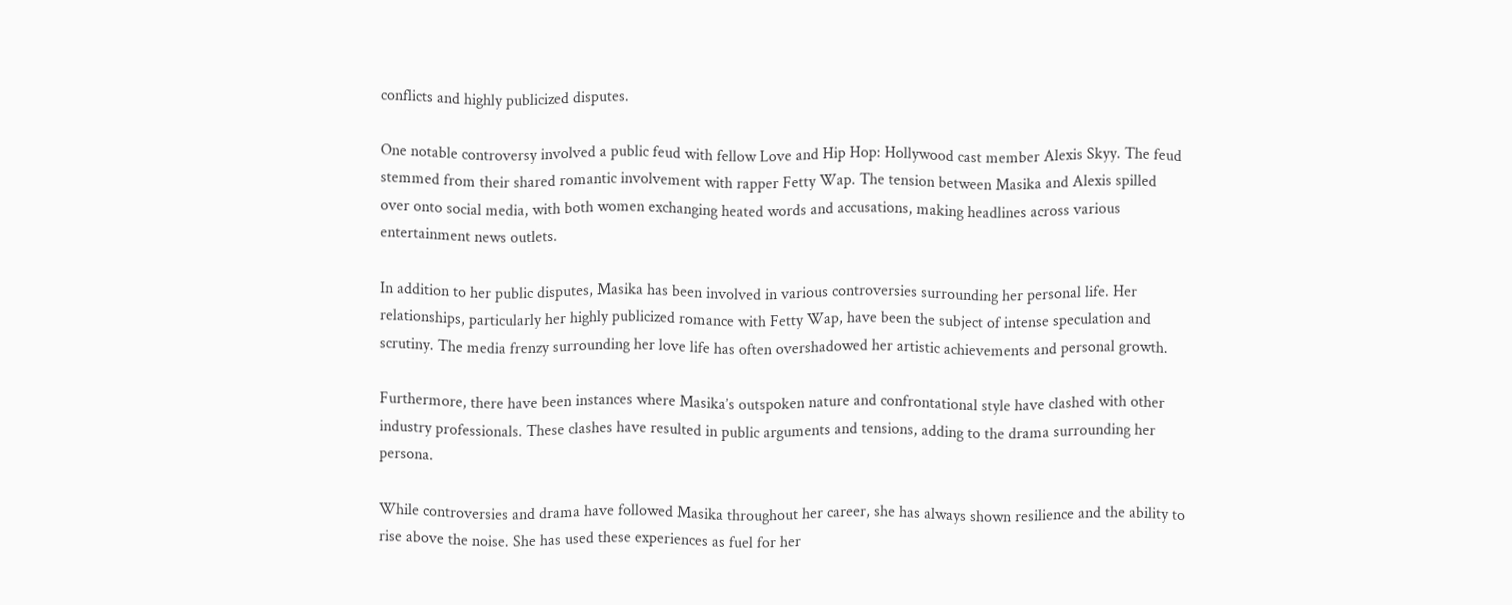conflicts and highly publicized disputes.

One notable controversy involved a public feud with fellow Love and Hip Hop: Hollywood cast member Alexis Skyy. The feud stemmed from their shared romantic involvement with rapper Fetty Wap. The tension between Masika and Alexis spilled over onto social media, with both women exchanging heated words and accusations, making headlines across various entertainment news outlets.

In addition to her public disputes, Masika has been involved in various controversies surrounding her personal life. Her relationships, particularly her highly publicized romance with Fetty Wap, have been the subject of intense speculation and scrutiny. The media frenzy surrounding her love life has often overshadowed her artistic achievements and personal growth.

Furthermore, there have been instances where Masika’s outspoken nature and confrontational style have clashed with other industry professionals. These clashes have resulted in public arguments and tensions, adding to the drama surrounding her persona.

While controversies and drama have followed Masika throughout her career, she has always shown resilience and the ability to rise above the noise. She has used these experiences as fuel for her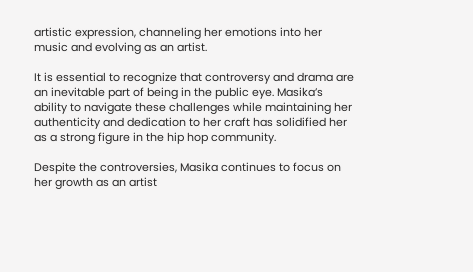artistic expression, channeling her emotions into her music and evolving as an artist.

It is essential to recognize that controversy and drama are an inevitable part of being in the public eye. Masika’s ability to navigate these challenges while maintaining her authenticity and dedication to her craft has solidified her as a strong figure in the hip hop community.

Despite the controversies, Masika continues to focus on her growth as an artist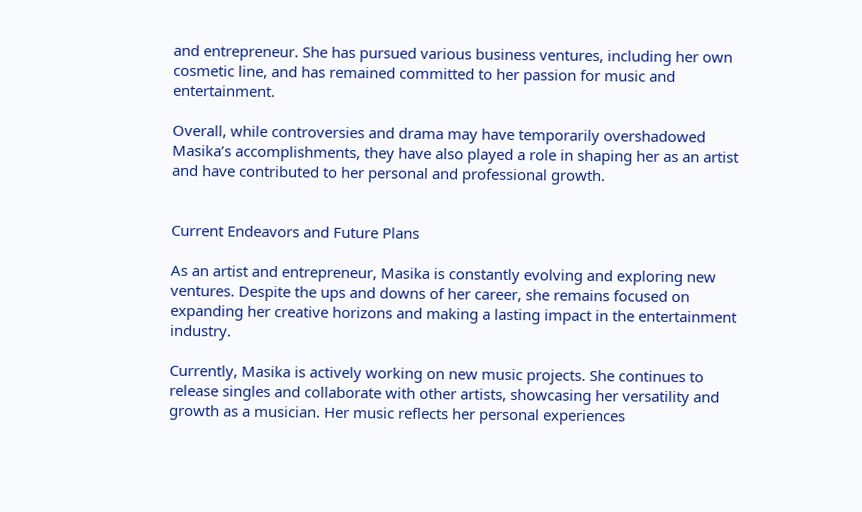and entrepreneur. She has pursued various business ventures, including her own cosmetic line, and has remained committed to her passion for music and entertainment.

Overall, while controversies and drama may have temporarily overshadowed Masika’s accomplishments, they have also played a role in shaping her as an artist and have contributed to her personal and professional growth.


Current Endeavors and Future Plans

As an artist and entrepreneur, Masika is constantly evolving and exploring new ventures. Despite the ups and downs of her career, she remains focused on expanding her creative horizons and making a lasting impact in the entertainment industry.

Currently, Masika is actively working on new music projects. She continues to release singles and collaborate with other artists, showcasing her versatility and growth as a musician. Her music reflects her personal experiences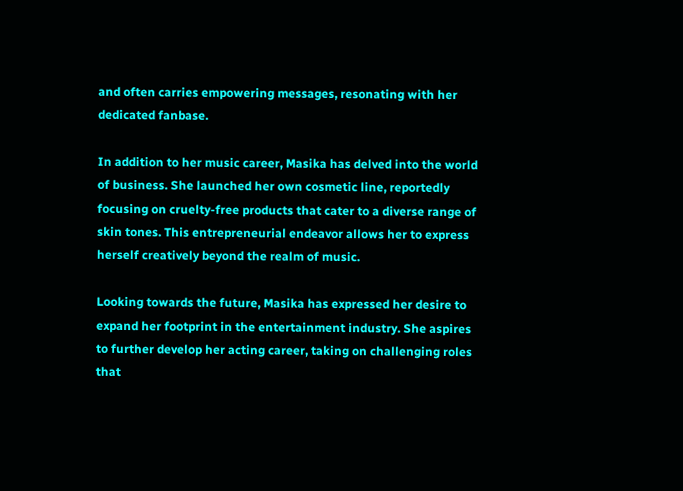and often carries empowering messages, resonating with her dedicated fanbase.

In addition to her music career, Masika has delved into the world of business. She launched her own cosmetic line, reportedly focusing on cruelty-free products that cater to a diverse range of skin tones. This entrepreneurial endeavor allows her to express herself creatively beyond the realm of music.

Looking towards the future, Masika has expressed her desire to expand her footprint in the entertainment industry. She aspires to further develop her acting career, taking on challenging roles that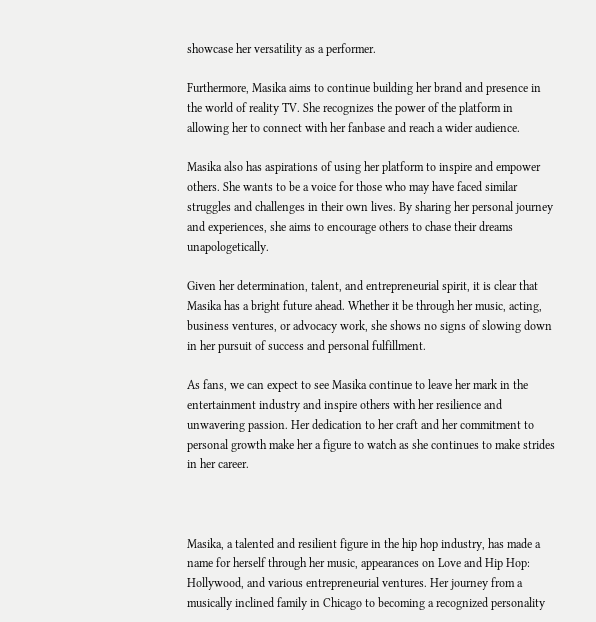showcase her versatility as a performer.

Furthermore, Masika aims to continue building her brand and presence in the world of reality TV. She recognizes the power of the platform in allowing her to connect with her fanbase and reach a wider audience.

Masika also has aspirations of using her platform to inspire and empower others. She wants to be a voice for those who may have faced similar struggles and challenges in their own lives. By sharing her personal journey and experiences, she aims to encourage others to chase their dreams unapologetically.

Given her determination, talent, and entrepreneurial spirit, it is clear that Masika has a bright future ahead. Whether it be through her music, acting, business ventures, or advocacy work, she shows no signs of slowing down in her pursuit of success and personal fulfillment.

As fans, we can expect to see Masika continue to leave her mark in the entertainment industry and inspire others with her resilience and unwavering passion. Her dedication to her craft and her commitment to personal growth make her a figure to watch as she continues to make strides in her career.



Masika, a talented and resilient figure in the hip hop industry, has made a name for herself through her music, appearances on Love and Hip Hop: Hollywood, and various entrepreneurial ventures. Her journey from a musically inclined family in Chicago to becoming a recognized personality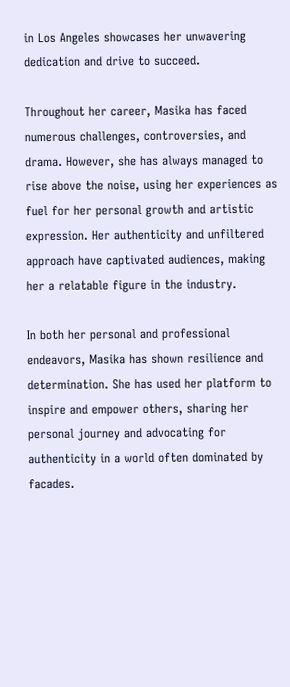in Los Angeles showcases her unwavering dedication and drive to succeed.

Throughout her career, Masika has faced numerous challenges, controversies, and drama. However, she has always managed to rise above the noise, using her experiences as fuel for her personal growth and artistic expression. Her authenticity and unfiltered approach have captivated audiences, making her a relatable figure in the industry.

In both her personal and professional endeavors, Masika has shown resilience and determination. She has used her platform to inspire and empower others, sharing her personal journey and advocating for authenticity in a world often dominated by facades.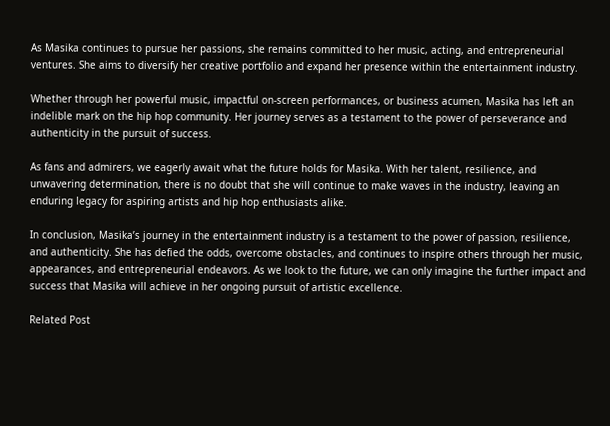As Masika continues to pursue her passions, she remains committed to her music, acting, and entrepreneurial ventures. She aims to diversify her creative portfolio and expand her presence within the entertainment industry.

Whether through her powerful music, impactful on-screen performances, or business acumen, Masika has left an indelible mark on the hip hop community. Her journey serves as a testament to the power of perseverance and authenticity in the pursuit of success.

As fans and admirers, we eagerly await what the future holds for Masika. With her talent, resilience, and unwavering determination, there is no doubt that she will continue to make waves in the industry, leaving an enduring legacy for aspiring artists and hip hop enthusiasts alike.

In conclusion, Masika’s journey in the entertainment industry is a testament to the power of passion, resilience, and authenticity. She has defied the odds, overcome obstacles, and continues to inspire others through her music, appearances, and entrepreneurial endeavors. As we look to the future, we can only imagine the further impact and success that Masika will achieve in her ongoing pursuit of artistic excellence.

Related Post